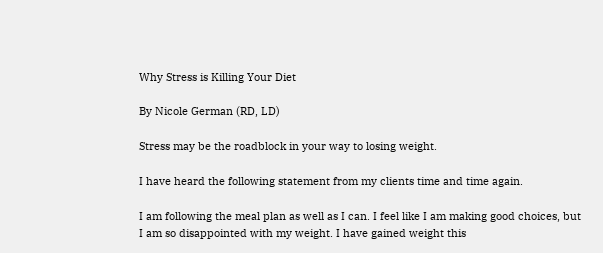Why Stress is Killing Your Diet

By Nicole German (RD, LD)

Stress may be the roadblock in your way to losing weight.

I have heard the following statement from my clients time and time again.

I am following the meal plan as well as I can. I feel like I am making good choices, but I am so disappointed with my weight. I have gained weight this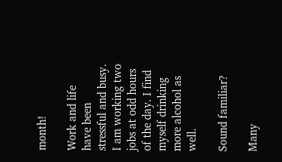month!

Work and life have been stressful and busy. I am working two jobs at odd hours of the day. I find myself drinking more alcohol as well.

Sound familiar?

Many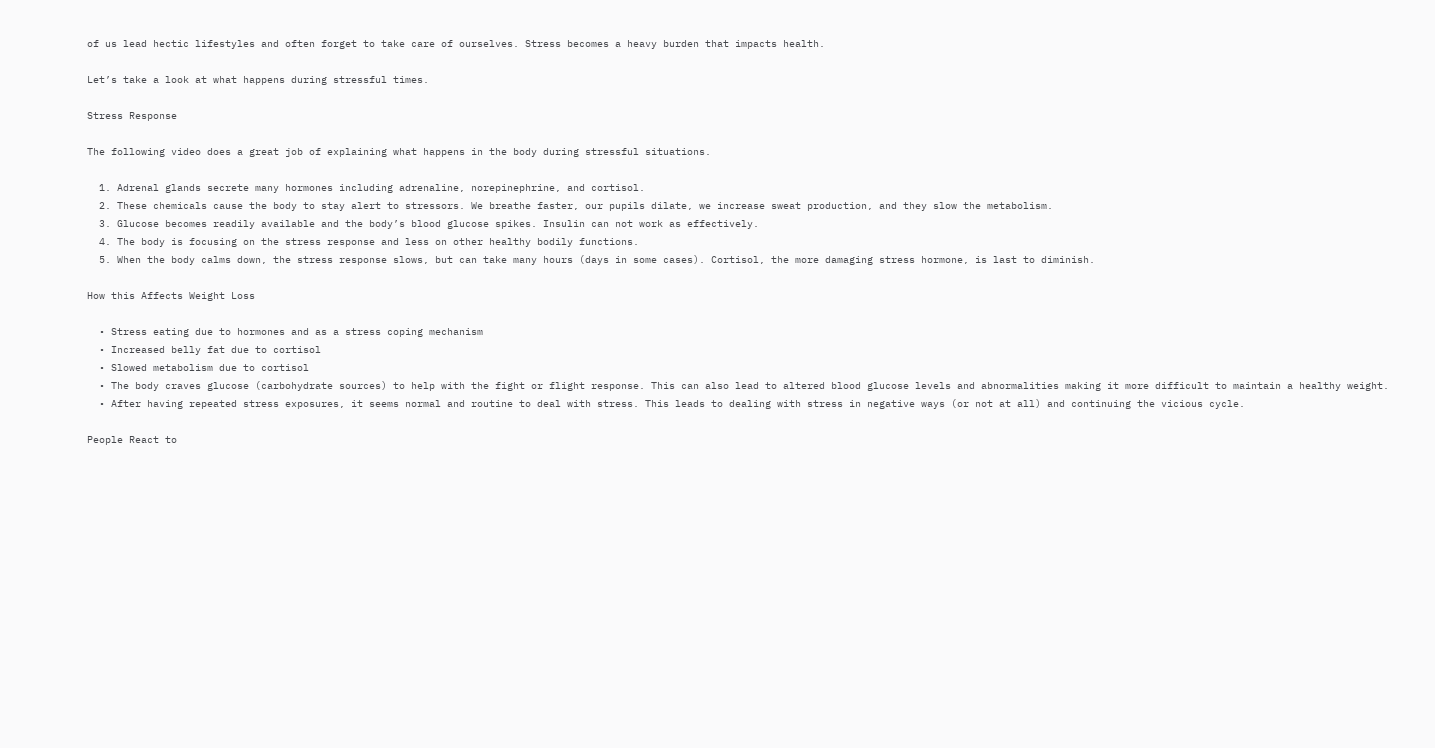of us lead hectic lifestyles and often forget to take care of ourselves. Stress becomes a heavy burden that impacts health.

Let’s take a look at what happens during stressful times.

Stress Response

The following video does a great job of explaining what happens in the body during stressful situations.

  1. Adrenal glands secrete many hormones including adrenaline, norepinephrine, and cortisol.
  2. These chemicals cause the body to stay alert to stressors. We breathe faster, our pupils dilate, we increase sweat production, and they slow the metabolism.
  3. Glucose becomes readily available and the body’s blood glucose spikes. Insulin can not work as effectively.
  4. The body is focusing on the stress response and less on other healthy bodily functions.
  5. When the body calms down, the stress response slows, but can take many hours (days in some cases). Cortisol, the more damaging stress hormone, is last to diminish.

How this Affects Weight Loss

  • Stress eating due to hormones and as a stress coping mechanism
  • Increased belly fat due to cortisol
  • Slowed metabolism due to cortisol
  • The body craves glucose (carbohydrate sources) to help with the fight or flight response. This can also lead to altered blood glucose levels and abnormalities making it more difficult to maintain a healthy weight.
  • After having repeated stress exposures, it seems normal and routine to deal with stress. This leads to dealing with stress in negative ways (or not at all) and continuing the vicious cycle.

People React to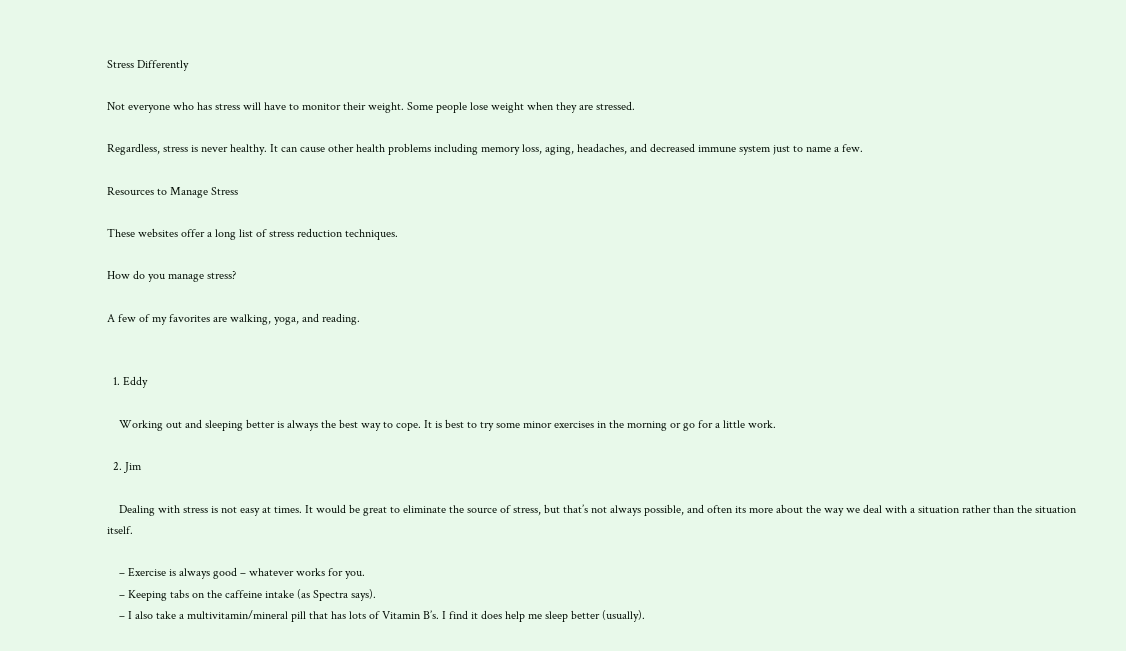Stress Differently

Not everyone who has stress will have to monitor their weight. Some people lose weight when they are stressed.

Regardless, stress is never healthy. It can cause other health problems including memory loss, aging, headaches, and decreased immune system just to name a few.

Resources to Manage Stress

These websites offer a long list of stress reduction techniques.

How do you manage stress?

A few of my favorites are walking, yoga, and reading.


  1. Eddy

    Working out and sleeping better is always the best way to cope. It is best to try some minor exercises in the morning or go for a little work.

  2. Jim

    Dealing with stress is not easy at times. It would be great to eliminate the source of stress, but that’s not always possible, and often its more about the way we deal with a situation rather than the situation itself.

    – Exercise is always good – whatever works for you.
    – Keeping tabs on the caffeine intake (as Spectra says).
    – I also take a multivitamin/mineral pill that has lots of Vitamin B’s. I find it does help me sleep better (usually).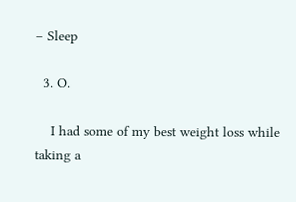– Sleep

  3. O.

    I had some of my best weight loss while taking a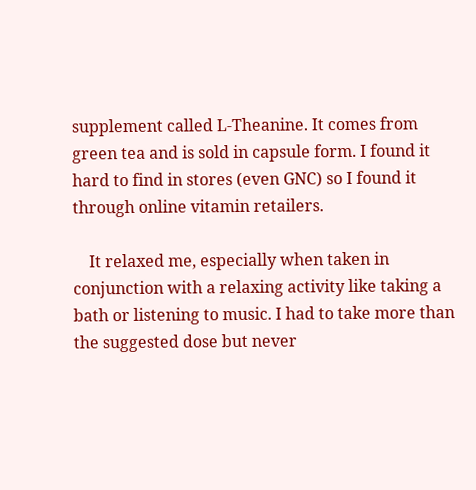supplement called L-Theanine. It comes from green tea and is sold in capsule form. I found it hard to find in stores (even GNC) so I found it through online vitamin retailers.

    It relaxed me, especially when taken in conjunction with a relaxing activity like taking a bath or listening to music. I had to take more than the suggested dose but never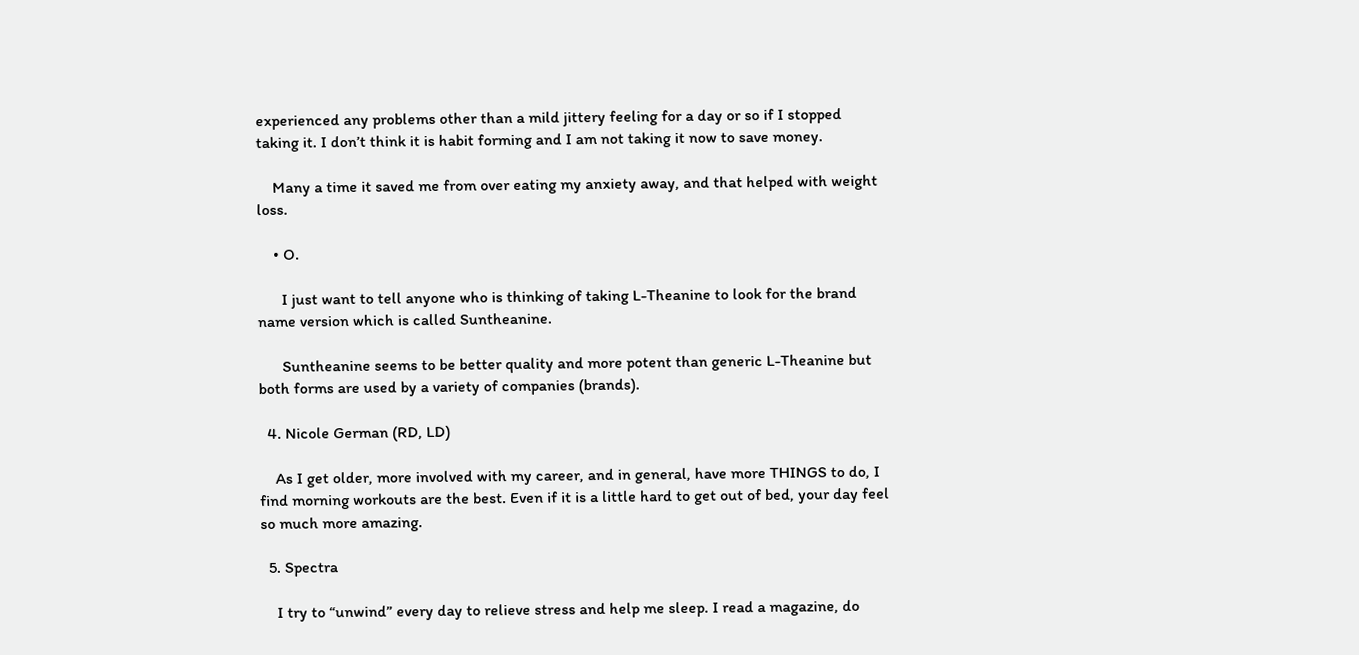experienced any problems other than a mild jittery feeling for a day or so if I stopped taking it. I don’t think it is habit forming and I am not taking it now to save money.

    Many a time it saved me from over eating my anxiety away, and that helped with weight loss.

    • O.

      I just want to tell anyone who is thinking of taking L-Theanine to look for the brand name version which is called Suntheanine.

      Suntheanine seems to be better quality and more potent than generic L-Theanine but both forms are used by a variety of companies (brands).

  4. Nicole German (RD, LD)

    As I get older, more involved with my career, and in general, have more THINGS to do, I find morning workouts are the best. Even if it is a little hard to get out of bed, your day feel so much more amazing.

  5. Spectra

    I try to “unwind” every day to relieve stress and help me sleep. I read a magazine, do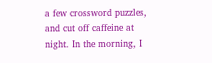a few crossword puzzles, and cut off caffeine at night. In the morning, I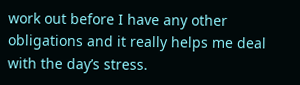work out before I have any other obligations and it really helps me deal with the day’s stress.